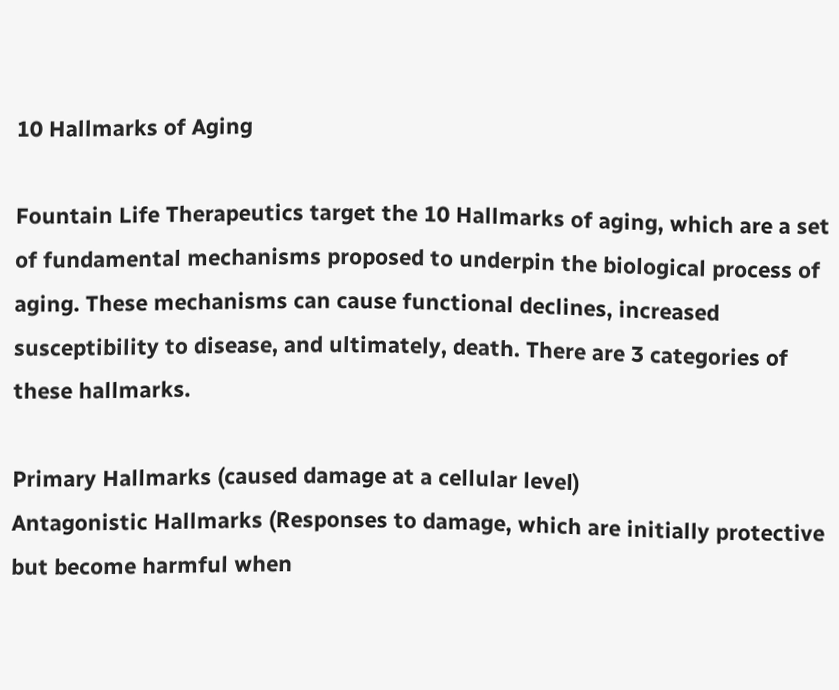10 Hallmarks of Aging

Fountain Life Therapeutics target the 10 Hallmarks of aging, which are a set of fundamental mechanisms proposed to underpin the biological process of aging. These mechanisms can cause functional declines, increased susceptibility to disease, and ultimately, death. There are 3 categories of these hallmarks.

Primary Hallmarks (caused damage at a cellular level)
Antagonistic Hallmarks (Responses to damage, which are initially protective but become harmful when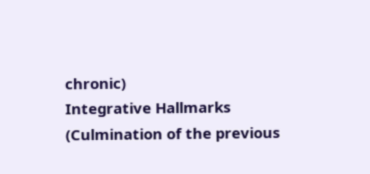chronic)
Integrative Hallmarks (Culmination of the previous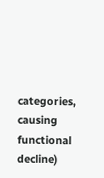categories, causing functional decline)